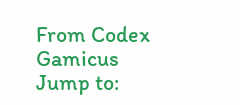From Codex Gamicus
Jump to: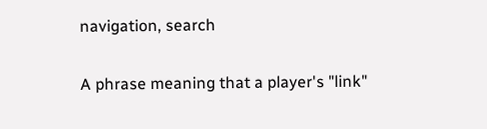navigation, search

A phrase meaning that a player's "link"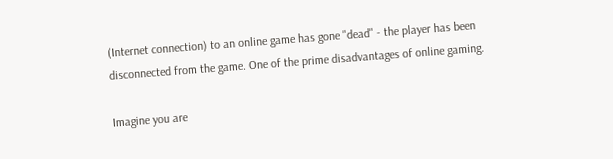(Internet connection) to an online game has gone "dead" - the player has been disconnected from the game. One of the prime disadvantages of online gaming.

Imagine you are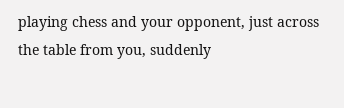playing chess and your opponent, just across the table from you, suddenly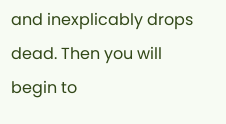and inexplicably drops dead. Then you will begin to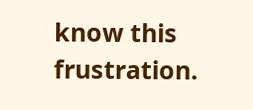know this frustration.